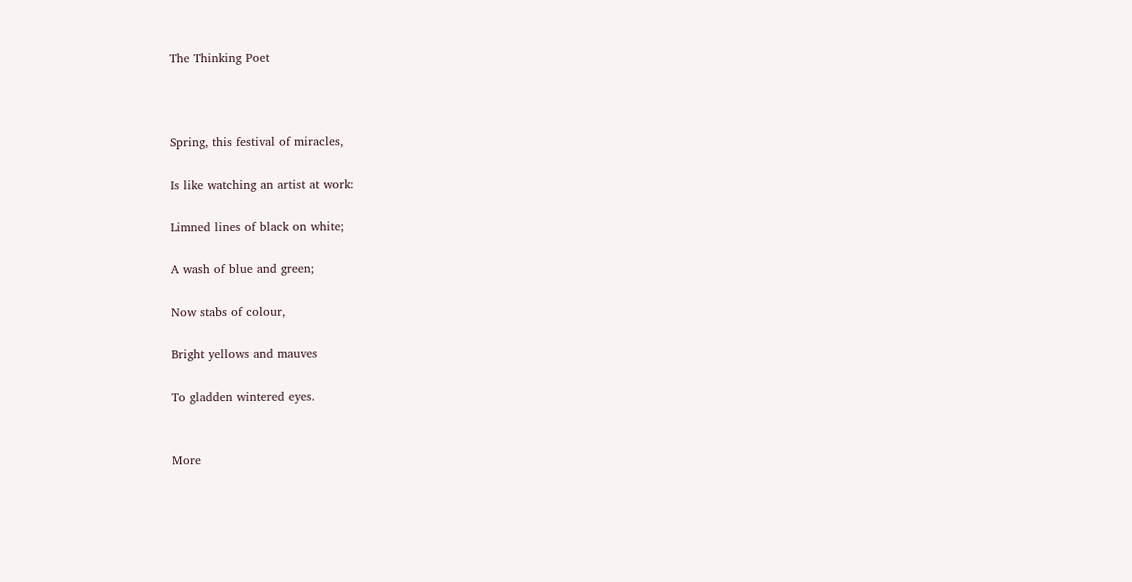The Thinking Poet



Spring, this festival of miracles,

Is like watching an artist at work:

Limned lines of black on white;

A wash of blue and green;

Now stabs of colour,

Bright yellows and mauves

To gladden wintered eyes.


More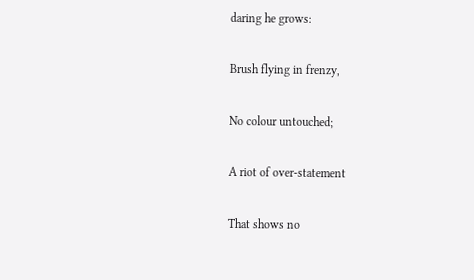daring he grows:

Brush flying in frenzy,

No colour untouched;

A riot of over-statement

That shows no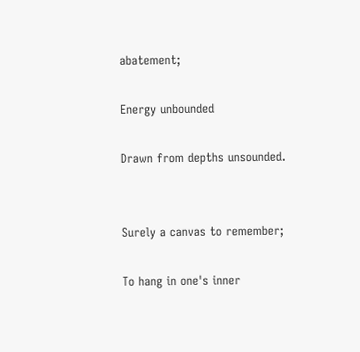abatement;

Energy unbounded

Drawn from depths unsounded.


Surely a canvas to remember;

To hang in one's inner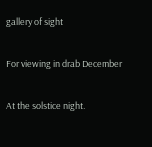gallery of sight

For viewing in drab December

At the solstice night.